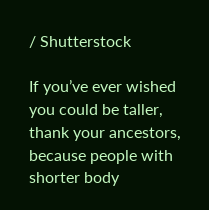/ Shutterstock

If you’ve ever wished you could be taller, thank your ancestors, because people with shorter body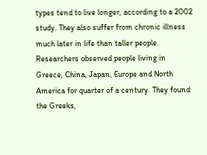types tend to live longer, according to a 2002 study. They also suffer from chronic illness much later in life than taller people. Researchers observed people living in Greece, China, Japan, Europe and North America for quarter of a century. They found the Greeks,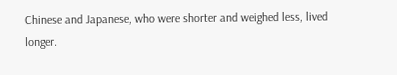Chinese and Japanese, who were shorter and weighed less, lived longer.